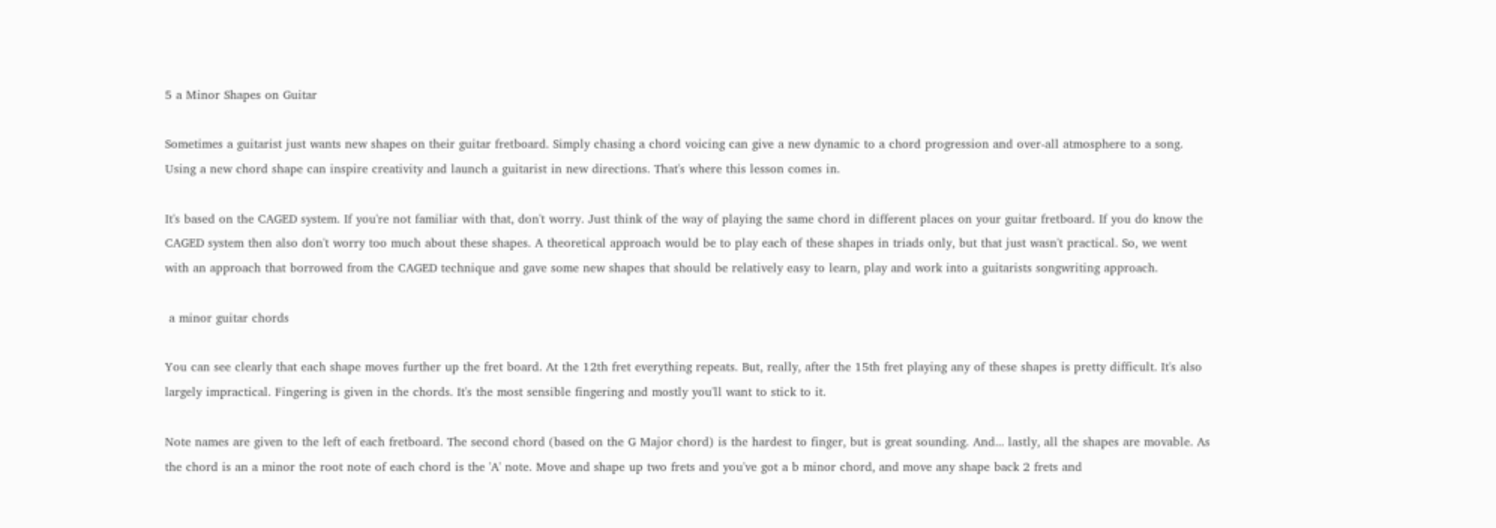5 a Minor Shapes on Guitar

Sometimes a guitarist just wants new shapes on their guitar fretboard. Simply chasing a chord voicing can give a new dynamic to a chord progression and over-all atmosphere to a song. Using a new chord shape can inspire creativity and launch a guitarist in new directions. That's where this lesson comes in.

It's based on the CAGED system. If you're not familiar with that, don't worry. Just think of the way of playing the same chord in different places on your guitar fretboard. If you do know the CAGED system then also don't worry too much about these shapes. A theoretical approach would be to play each of these shapes in triads only, but that just wasn't practical. So, we went with an approach that borrowed from the CAGED technique and gave some new shapes that should be relatively easy to learn, play and work into a guitarists songwriting approach.

 a minor guitar chords

You can see clearly that each shape moves further up the fret board. At the 12th fret everything repeats. But, really, after the 15th fret playing any of these shapes is pretty difficult. It's also largely impractical. Fingering is given in the chords. It's the most sensible fingering and mostly you'll want to stick to it.

Note names are given to the left of each fretboard. The second chord (based on the G Major chord) is the hardest to finger, but is great sounding. And... lastly, all the shapes are movable. As the chord is an a minor the root note of each chord is the 'A' note. Move and shape up two frets and you've got a b minor chord, and move any shape back 2 frets and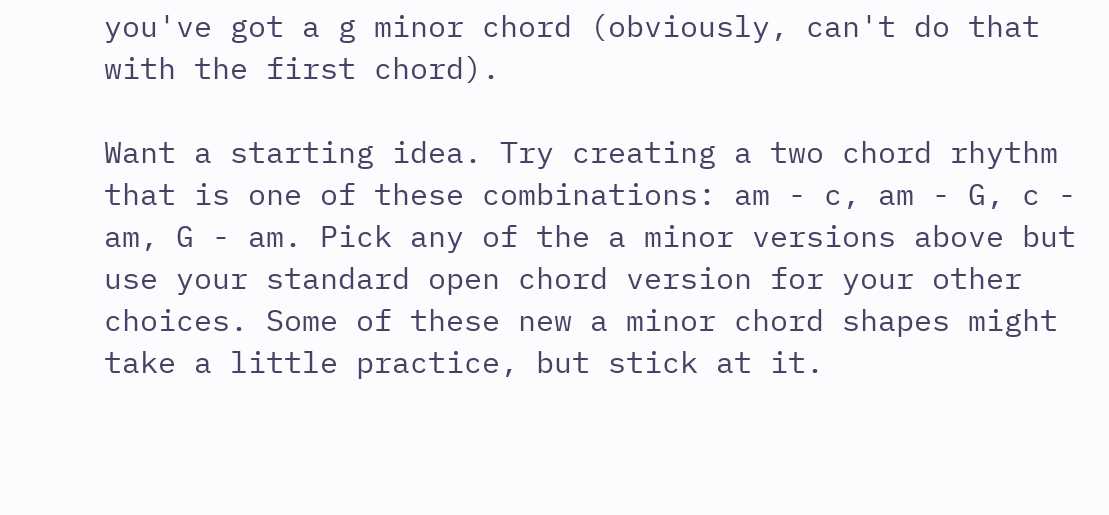you've got a g minor chord (obviously, can't do that with the first chord).

Want a starting idea. Try creating a two chord rhythm that is one of these combinations: am - c, am - G, c - am, G - am. Pick any of the a minor versions above but use your standard open chord version for your other choices. Some of these new a minor chord shapes might take a little practice, but stick at it.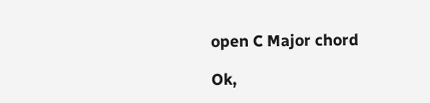open C Major chord

Ok,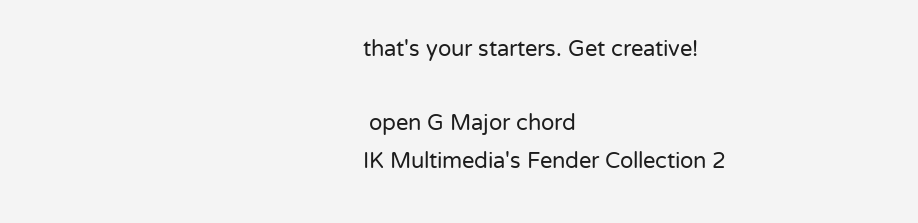that's your starters. Get creative!

 open G Major chord
IK Multimedia's Fender Collection 2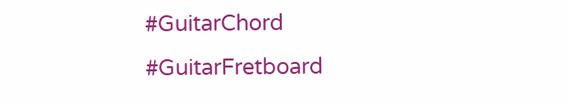#GuitarChord #GuitarFretboard